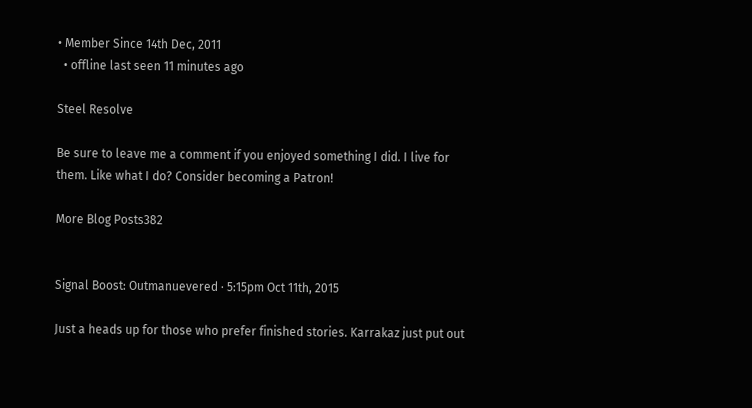• Member Since 14th Dec, 2011
  • offline last seen 11 minutes ago

Steel Resolve

Be sure to leave me a comment if you enjoyed something I did. I live for them. Like what I do? Consider becoming a Patron!

More Blog Posts382


Signal Boost: Outmanuevered · 5:15pm Oct 11th, 2015

Just a heads up for those who prefer finished stories. Karrakaz just put out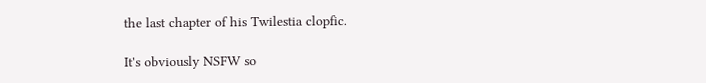the last chapter of his Twilestia clopfic.

It's obviously NSFW so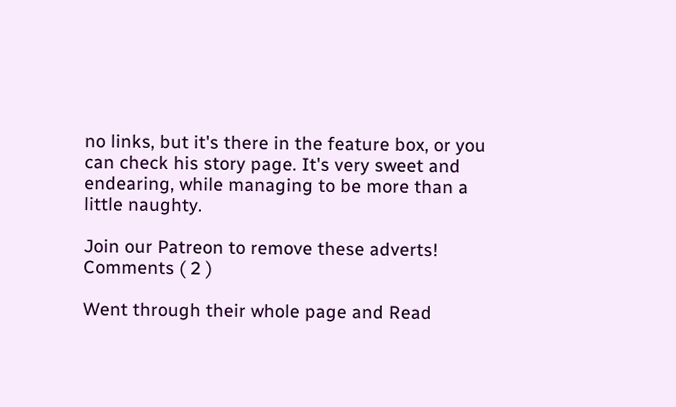no links, but it's there in the feature box, or you can check his story page. It's very sweet and endearing, while managing to be more than a little naughty.

Join our Patreon to remove these adverts!
Comments ( 2 )

Went through their whole page and Read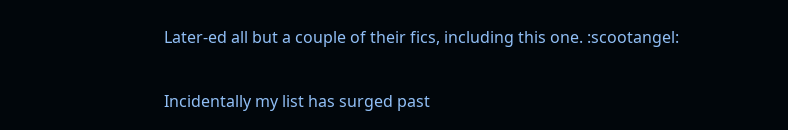Later-ed all but a couple of their fics, including this one. :scootangel:

Incidentally my list has surged past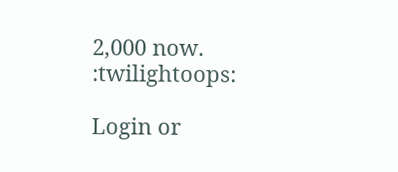2,000 now. :twilightoops:

Login or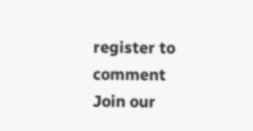register to comment
Join our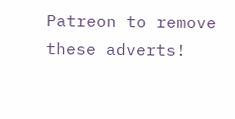Patreon to remove these adverts!